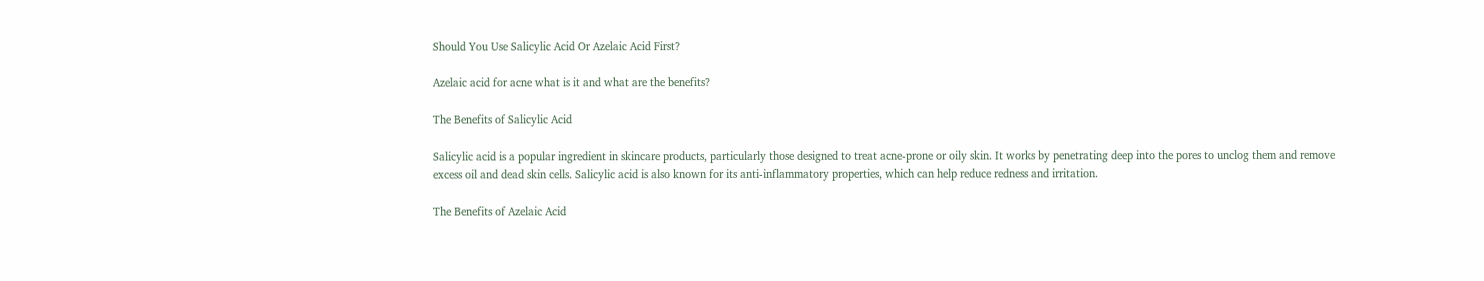Should You Use Salicylic Acid Or Azelaic Acid First?

Azelaic acid for acne what is it and what are the benefits?

The Benefits of Salicylic Acid

Salicylic acid is a popular ingredient in skincare products, particularly those designed to treat acne-prone or oily skin. It works by penetrating deep into the pores to unclog them and remove excess oil and dead skin cells. Salicylic acid is also known for its anti-inflammatory properties, which can help reduce redness and irritation.

The Benefits of Azelaic Acid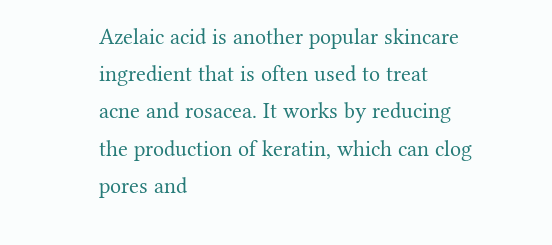Azelaic acid is another popular skincare ingredient that is often used to treat acne and rosacea. It works by reducing the production of keratin, which can clog pores and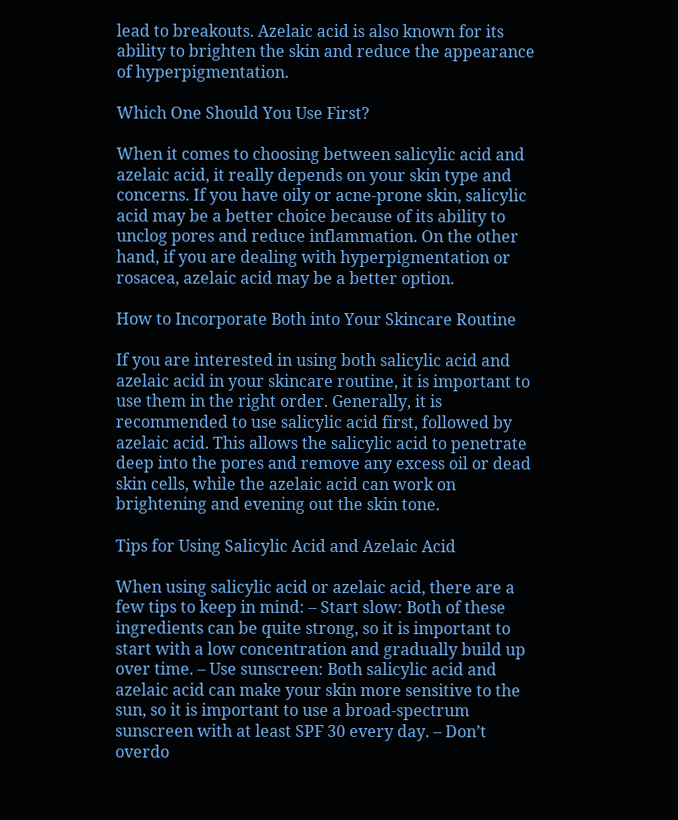lead to breakouts. Azelaic acid is also known for its ability to brighten the skin and reduce the appearance of hyperpigmentation.

Which One Should You Use First?

When it comes to choosing between salicylic acid and azelaic acid, it really depends on your skin type and concerns. If you have oily or acne-prone skin, salicylic acid may be a better choice because of its ability to unclog pores and reduce inflammation. On the other hand, if you are dealing with hyperpigmentation or rosacea, azelaic acid may be a better option.

How to Incorporate Both into Your Skincare Routine

If you are interested in using both salicylic acid and azelaic acid in your skincare routine, it is important to use them in the right order. Generally, it is recommended to use salicylic acid first, followed by azelaic acid. This allows the salicylic acid to penetrate deep into the pores and remove any excess oil or dead skin cells, while the azelaic acid can work on brightening and evening out the skin tone.

Tips for Using Salicylic Acid and Azelaic Acid

When using salicylic acid or azelaic acid, there are a few tips to keep in mind: – Start slow: Both of these ingredients can be quite strong, so it is important to start with a low concentration and gradually build up over time. – Use sunscreen: Both salicylic acid and azelaic acid can make your skin more sensitive to the sun, so it is important to use a broad-spectrum sunscreen with at least SPF 30 every day. – Don’t overdo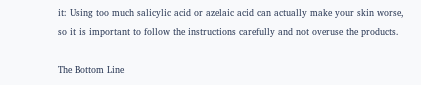it: Using too much salicylic acid or azelaic acid can actually make your skin worse, so it is important to follow the instructions carefully and not overuse the products.

The Bottom Line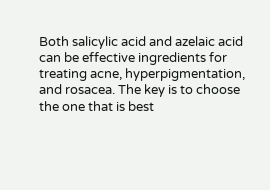Both salicylic acid and azelaic acid can be effective ingredients for treating acne, hyperpigmentation, and rosacea. The key is to choose the one that is best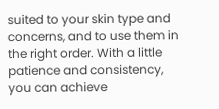suited to your skin type and concerns, and to use them in the right order. With a little patience and consistency, you can achieve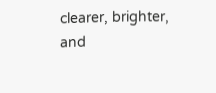clearer, brighter, and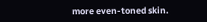more even-toned skin.